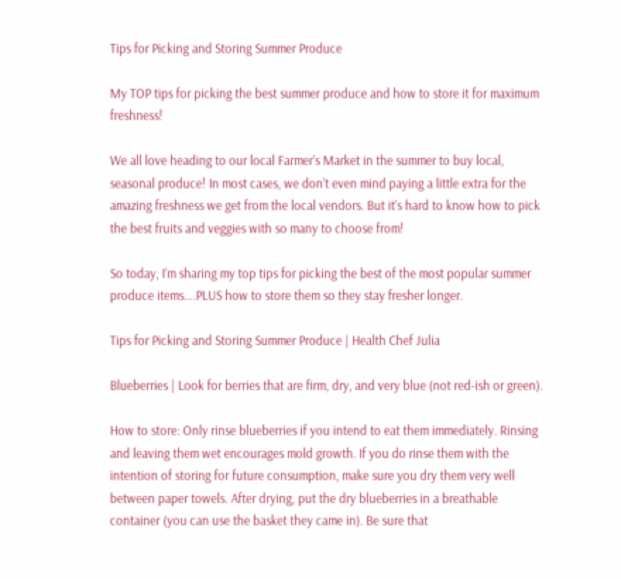Tips for Picking and Storing Summer Produce

My TOP tips for picking the best summer produce and how to store it for maximum freshness!

We all love heading to our local Farmer’s Market in the summer to buy local, seasonal produce! In most cases, we don’t even mind paying a little extra for the amazing freshness we get from the local vendors. But it’s hard to know how to pick the best fruits and veggies with so many to choose from!

So today, I’m sharing my top tips for picking the best of the most popular summer produce items….PLUS how to store them so they stay fresher longer.

Tips for Picking and Storing Summer Produce | Health Chef Julia

Blueberries | Look for berries that are firm, dry, and very blue (not red-ish or green).

How to store: Only rinse blueberries if you intend to eat them immediately. Rinsing and leaving them wet encourages mold growth. If you do rinse them with the intention of storing for future consumption, make sure you dry them very well between paper towels. After drying, put the dry blueberries in a breathable container (you can use the basket they came in). Be sure that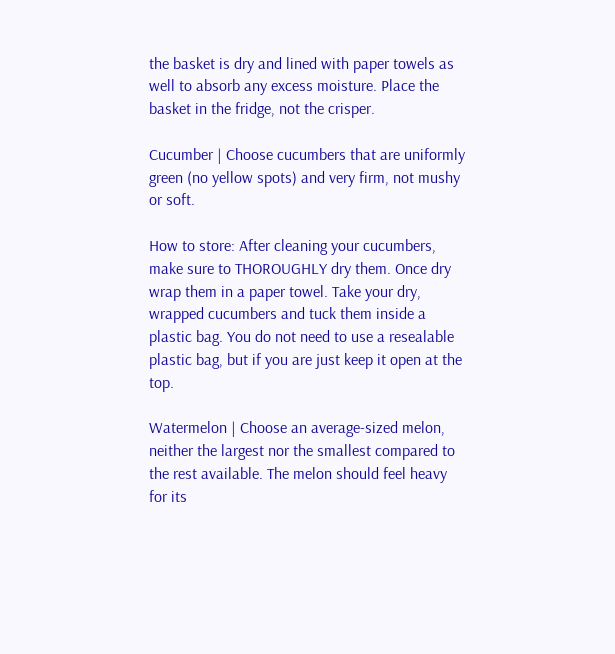the basket is dry and lined with paper towels as well to absorb any excess moisture. Place the basket in the fridge, not the crisper.

Cucumber | Choose cucumbers that are uniformly green (no yellow spots) and very firm, not mushy or soft.

How to store: After cleaning your cucumbers, make sure to THOROUGHLY dry them. Once dry wrap them in a paper towel. Take your dry, wrapped cucumbers and tuck them inside a plastic bag. You do not need to use a resealable plastic bag, but if you are just keep it open at the top.

Watermelon | Choose an average-sized melon, neither the largest nor the smallest compared to the rest available. The melon should feel heavy for its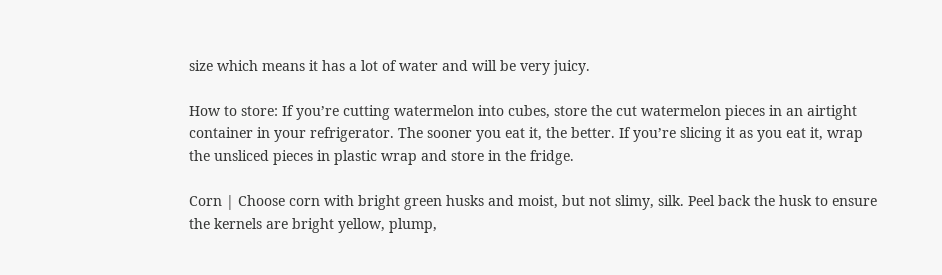size which means it has a lot of water and will be very juicy.

How to store: If you’re cutting watermelon into cubes, store the cut watermelon pieces in an airtight container in your refrigerator. The sooner you eat it, the better. If you’re slicing it as you eat it, wrap the unsliced pieces in plastic wrap and store in the fridge.

Corn | Choose corn with bright green husks and moist, but not slimy, silk. Peel back the husk to ensure the kernels are bright yellow, plump,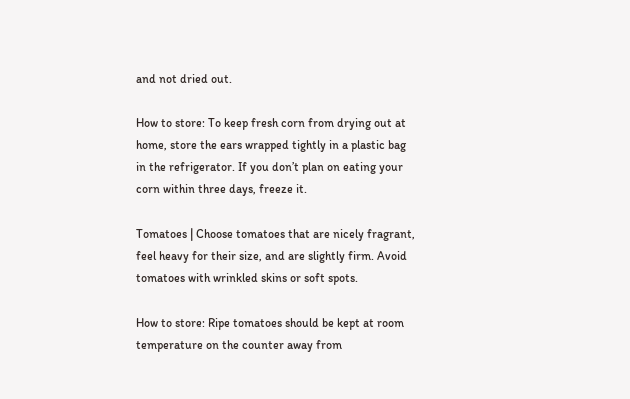and not dried out.

How to store: To keep fresh corn from drying out at home, store the ears wrapped tightly in a plastic bag in the refrigerator. If you don’t plan on eating your corn within three days, freeze it.

Tomatoes | Choose tomatoes that are nicely fragrant, feel heavy for their size, and are slightly firm. Avoid tomatoes with wrinkled skins or soft spots.

How to store: Ripe tomatoes should be kept at room temperature on the counter away from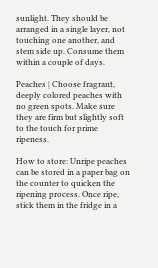sunlight. They should be arranged in a single layer, not touching one another, and stem side up. Consume them within a couple of days.

Peaches | Choose fragrant, deeply colored peaches with no green spots. Make sure they are firm but slightly soft to the touch for prime ripeness.

How to store: Unripe peaches can be stored in a paper bag on the counter to quicken the ripening process. Once ripe, stick them in the fridge in a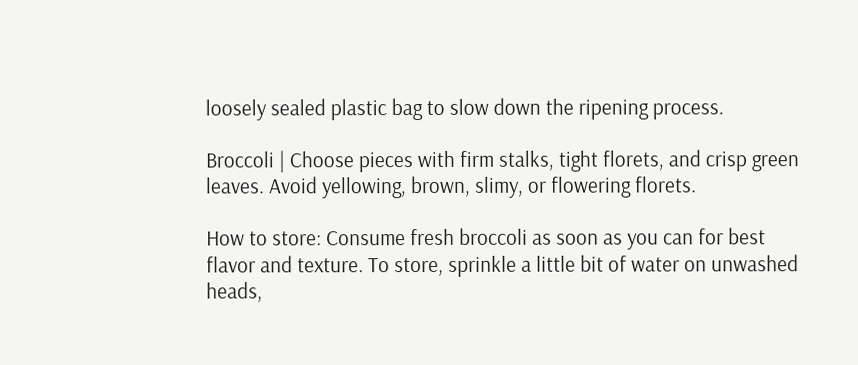loosely sealed plastic bag to slow down the ripening process.

Broccoli | Choose pieces with firm stalks, tight florets, and crisp green leaves. Avoid yellowing, brown, slimy, or flowering florets.

How to store: Consume fresh broccoli as soon as you can for best flavor and texture. To store, sprinkle a little bit of water on unwashed heads,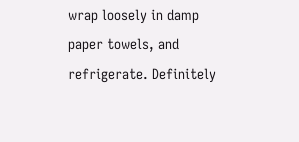wrap loosely in damp paper towels, and refrigerate. Definitely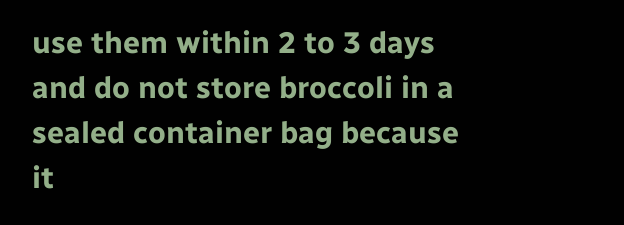use them within 2 to 3 days and do not store broccoli in a sealed container bag because it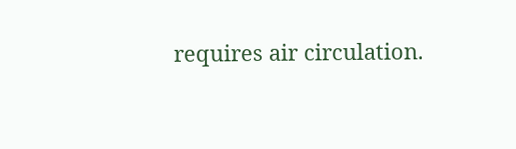requires air circulation.